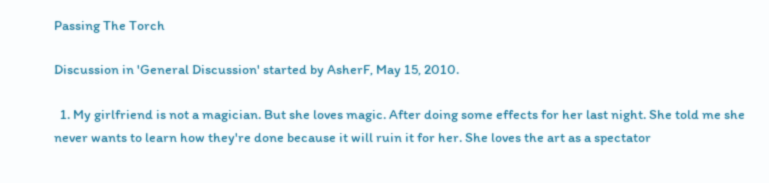Passing The Torch

Discussion in 'General Discussion' started by AsherF, May 15, 2010.

  1. My girlfriend is not a magician. But she loves magic. After doing some effects for her last night. She told me she never wants to learn how they're done because it will ruin it for her. She loves the art as a spectator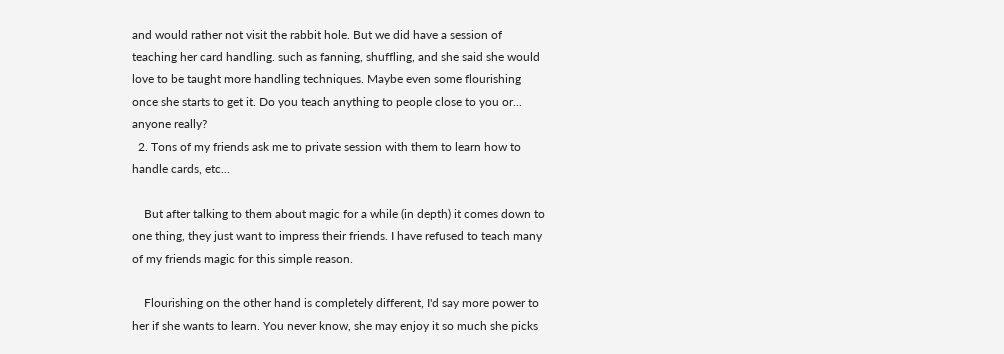and would rather not visit the rabbit hole. But we did have a session of teaching her card handling. such as fanning, shuffling, and she said she would love to be taught more handling techniques. Maybe even some flourishing once she starts to get it. Do you teach anything to people close to you or... anyone really?
  2. Tons of my friends ask me to private session with them to learn how to handle cards, etc...

    But after talking to them about magic for a while (in depth) it comes down to one thing, they just want to impress their friends. I have refused to teach many of my friends magic for this simple reason.

    Flourishing on the other hand is completely different, I'd say more power to her if she wants to learn. You never know, she may enjoy it so much she picks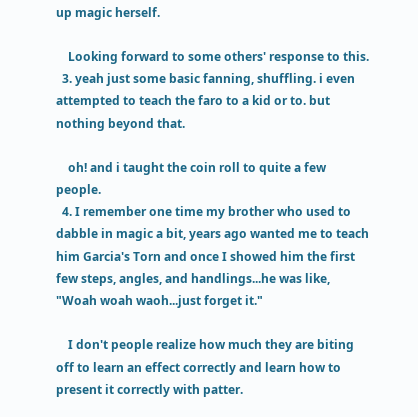up magic herself.

    Looking forward to some others' response to this.
  3. yeah just some basic fanning, shuffling. i even attempted to teach the faro to a kid or to. but nothing beyond that.

    oh! and i taught the coin roll to quite a few people.
  4. I remember one time my brother who used to dabble in magic a bit, years ago wanted me to teach him Garcia's Torn and once I showed him the first few steps, angles, and handlings...he was like, "Woah woah waoh...just forget it."

    I don't people realize how much they are biting off to learn an effect correctly and learn how to present it correctly with patter.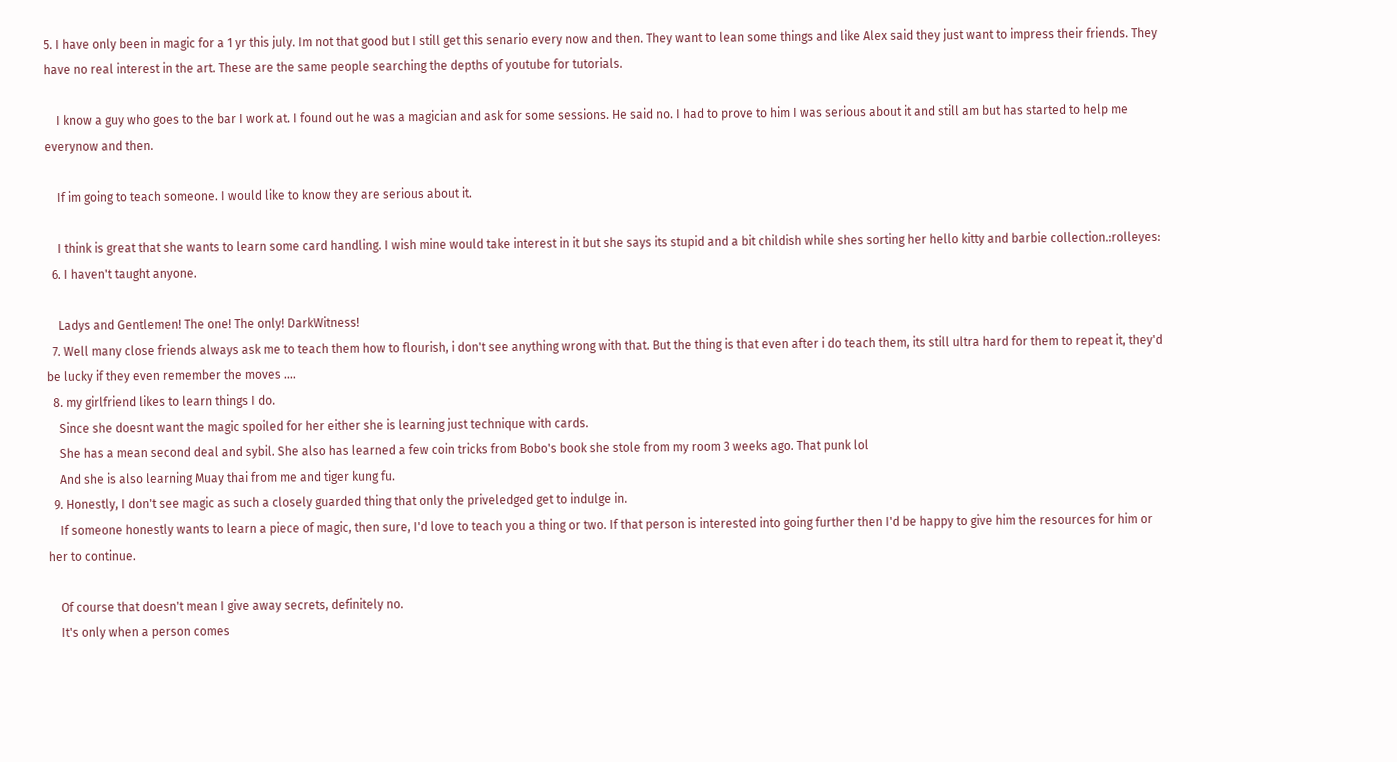5. I have only been in magic for a 1 yr this july. Im not that good but I still get this senario every now and then. They want to lean some things and like Alex said they just want to impress their friends. They have no real interest in the art. These are the same people searching the depths of youtube for tutorials.

    I know a guy who goes to the bar I work at. I found out he was a magician and ask for some sessions. He said no. I had to prove to him I was serious about it and still am but has started to help me everynow and then.

    If im going to teach someone. I would like to know they are serious about it.

    I think is great that she wants to learn some card handling. I wish mine would take interest in it but she says its stupid and a bit childish while shes sorting her hello kitty and barbie collection.:rolleyes:
  6. I haven't taught anyone.

    Ladys and Gentlemen! The one! The only! DarkWitness!
  7. Well many close friends always ask me to teach them how to flourish, i don't see anything wrong with that. But the thing is that even after i do teach them, its still ultra hard for them to repeat it, they'd be lucky if they even remember the moves ....
  8. my girlfriend likes to learn things I do.
    Since she doesnt want the magic spoiled for her either she is learning just technique with cards.
    She has a mean second deal and sybil. She also has learned a few coin tricks from Bobo's book she stole from my room 3 weeks ago. That punk lol
    And she is also learning Muay thai from me and tiger kung fu.
  9. Honestly, I don't see magic as such a closely guarded thing that only the priveledged get to indulge in.
    If someone honestly wants to learn a piece of magic, then sure, I'd love to teach you a thing or two. If that person is interested into going further then I'd be happy to give him the resources for him or her to continue.

    Of course that doesn't mean I give away secrets, definitely no.
    It's only when a person comes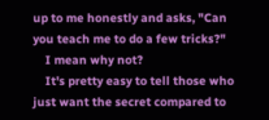up to me honestly and asks, "Can you teach me to do a few tricks?"
    I mean why not?
    It's pretty easy to tell those who just want the secret compared to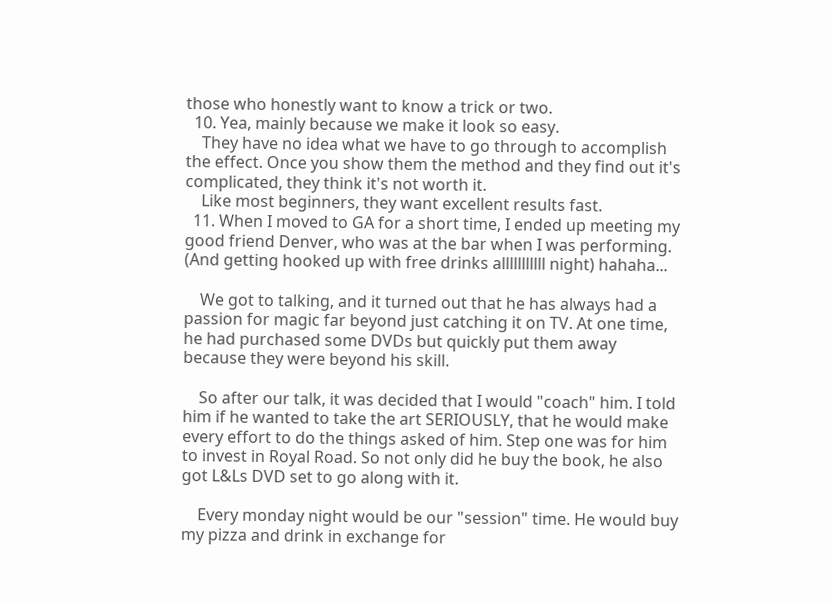those who honestly want to know a trick or two.
  10. Yea, mainly because we make it look so easy.
    They have no idea what we have to go through to accomplish the effect. Once you show them the method and they find out it's complicated, they think it's not worth it.
    Like most beginners, they want excellent results fast.
  11. When I moved to GA for a short time, I ended up meeting my good friend Denver, who was at the bar when I was performing. (And getting hooked up with free drinks alllllllllll night) hahaha...

    We got to talking, and it turned out that he has always had a passion for magic far beyond just catching it on TV. At one time, he had purchased some DVDs but quickly put them away because they were beyond his skill.

    So after our talk, it was decided that I would "coach" him. I told him if he wanted to take the art SERIOUSLY, that he would make every effort to do the things asked of him. Step one was for him to invest in Royal Road. So not only did he buy the book, he also got L&Ls DVD set to go along with it.

    Every monday night would be our "session" time. He would buy my pizza and drink in exchange for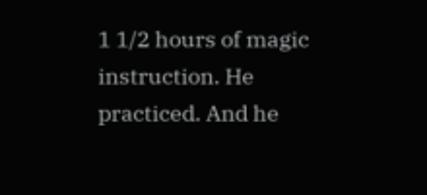1 1/2 hours of magic instruction. He practiced. And he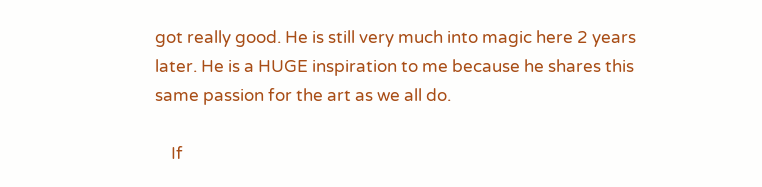got really good. He is still very much into magic here 2 years later. He is a HUGE inspiration to me because he shares this same passion for the art as we all do.

    If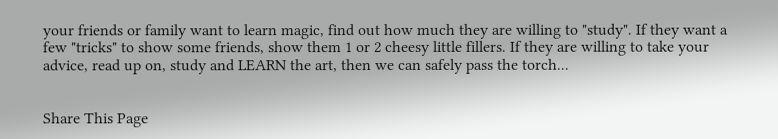your friends or family want to learn magic, find out how much they are willing to "study". If they want a few "tricks" to show some friends, show them 1 or 2 cheesy little fillers. If they are willing to take your advice, read up on, study and LEARN the art, then we can safely pass the torch...


Share This Page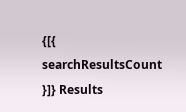{[{ searchResultsCount }]} Results